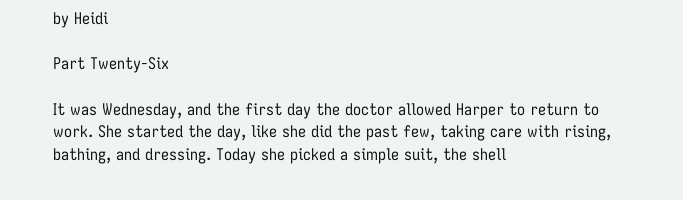by Heidi

Part Twenty-Six

It was Wednesday, and the first day the doctor allowed Harper to return to work. She started the day, like she did the past few, taking care with rising, bathing, and dressing. Today she picked a simple suit, the shell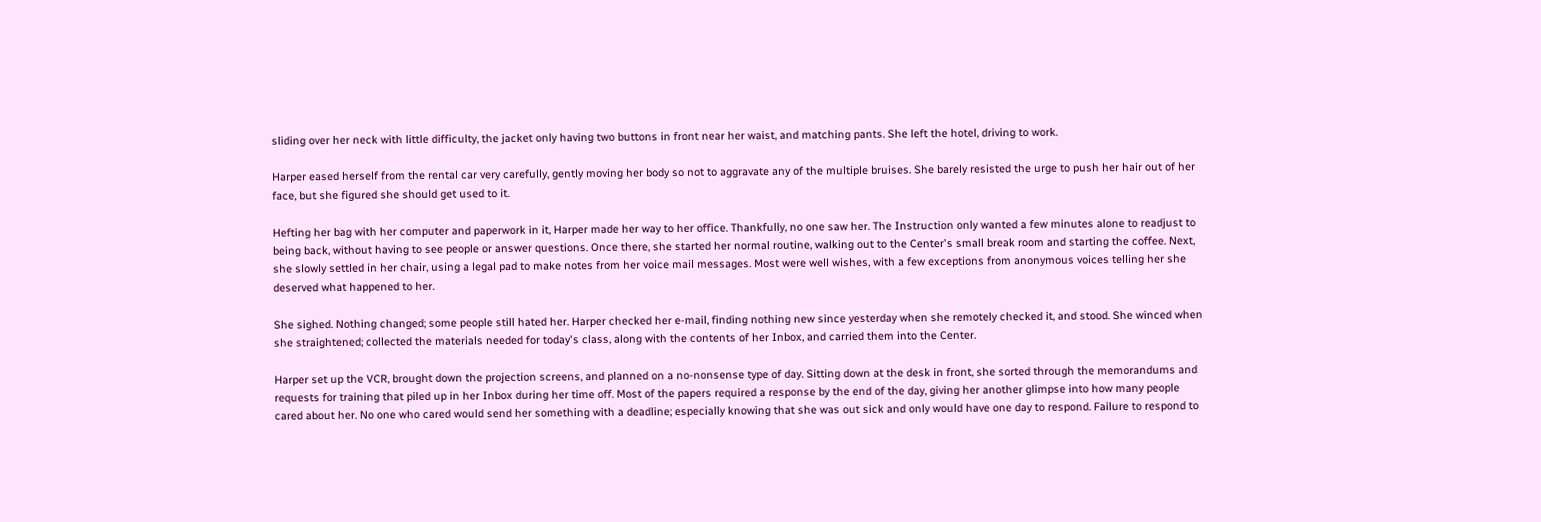sliding over her neck with little difficulty, the jacket only having two buttons in front near her waist, and matching pants. She left the hotel, driving to work.

Harper eased herself from the rental car very carefully, gently moving her body so not to aggravate any of the multiple bruises. She barely resisted the urge to push her hair out of her face, but she figured she should get used to it.

Hefting her bag with her computer and paperwork in it, Harper made her way to her office. Thankfully, no one saw her. The Instruction only wanted a few minutes alone to readjust to being back, without having to see people or answer questions. Once there, she started her normal routine, walking out to the Center's small break room and starting the coffee. Next, she slowly settled in her chair, using a legal pad to make notes from her voice mail messages. Most were well wishes, with a few exceptions from anonymous voices telling her she deserved what happened to her.

She sighed. Nothing changed; some people still hated her. Harper checked her e-mail, finding nothing new since yesterday when she remotely checked it, and stood. She winced when she straightened; collected the materials needed for today's class, along with the contents of her Inbox, and carried them into the Center.

Harper set up the VCR, brought down the projection screens, and planned on a no-nonsense type of day. Sitting down at the desk in front, she sorted through the memorandums and requests for training that piled up in her Inbox during her time off. Most of the papers required a response by the end of the day, giving her another glimpse into how many people cared about her. No one who cared would send her something with a deadline; especially knowing that she was out sick and only would have one day to respond. Failure to respond to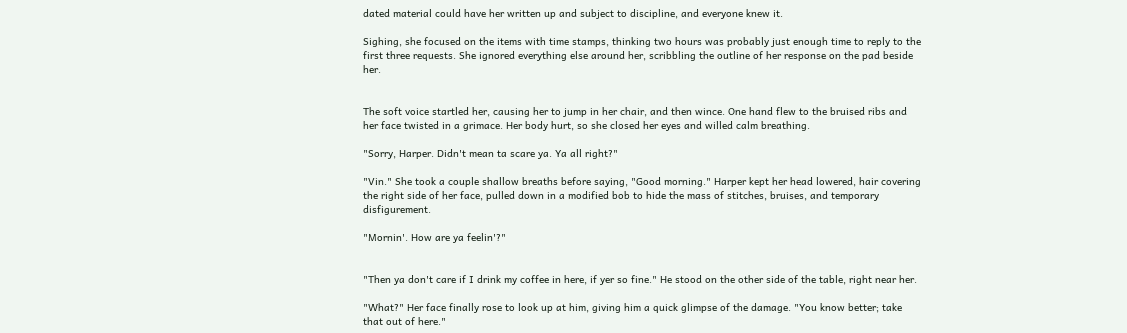dated material could have her written up and subject to discipline, and everyone knew it.

Sighing, she focused on the items with time stamps, thinking two hours was probably just enough time to reply to the first three requests. She ignored everything else around her, scribbling the outline of her response on the pad beside her.


The soft voice startled her, causing her to jump in her chair, and then wince. One hand flew to the bruised ribs and her face twisted in a grimace. Her body hurt, so she closed her eyes and willed calm breathing.

"Sorry, Harper. Didn't mean ta scare ya. Ya all right?"

"Vin." She took a couple shallow breaths before saying, "Good morning." Harper kept her head lowered, hair covering the right side of her face, pulled down in a modified bob to hide the mass of stitches, bruises, and temporary disfigurement.

"Mornin'. How are ya feelin'?"


"Then ya don't care if I drink my coffee in here, if yer so fine." He stood on the other side of the table, right near her.

"What?" Her face finally rose to look up at him, giving him a quick glimpse of the damage. "You know better; take that out of here."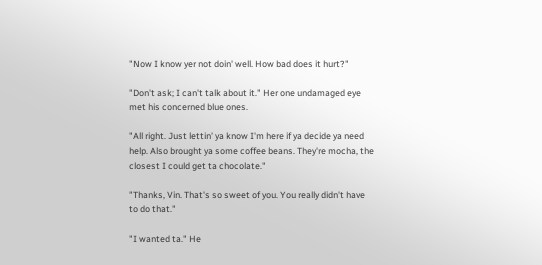"Now I know yer not doin' well. How bad does it hurt?"

"Don't ask; I can't talk about it." Her one undamaged eye met his concerned blue ones.

"All right. Just lettin' ya know I'm here if ya decide ya need help. Also brought ya some coffee beans. They're mocha, the closest I could get ta chocolate."

"Thanks, Vin. That's so sweet of you. You really didn't have to do that."

"I wanted ta." He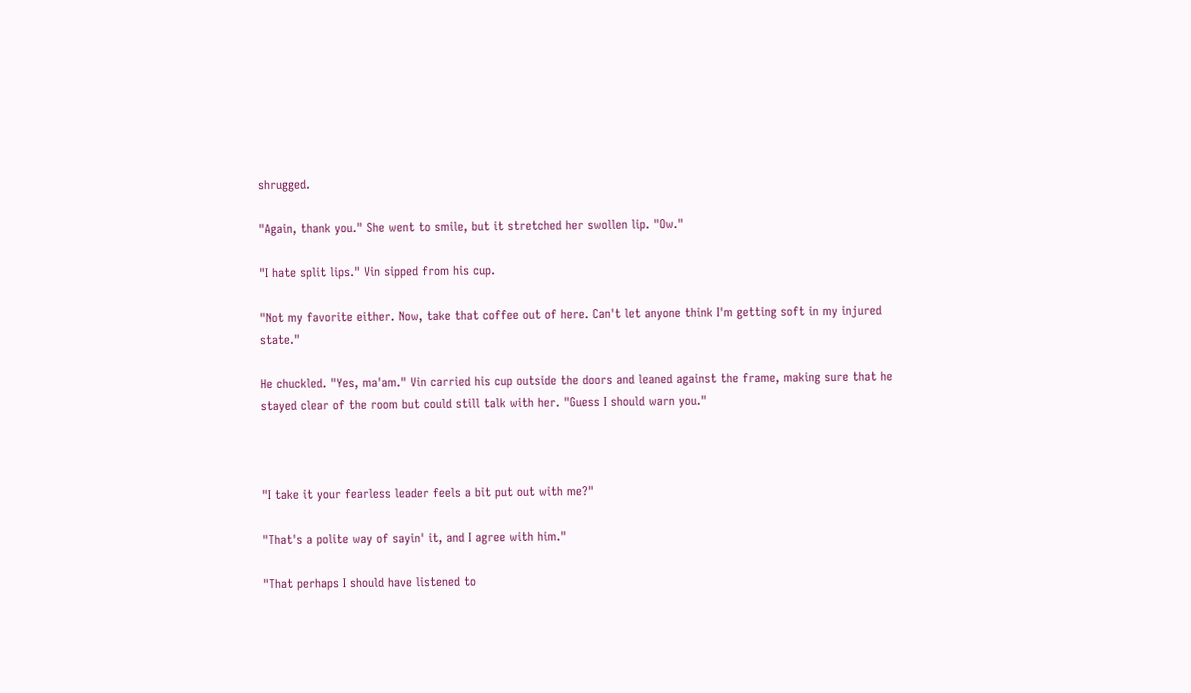shrugged.

"Again, thank you." She went to smile, but it stretched her swollen lip. "Ow."

"I hate split lips." Vin sipped from his cup.

"Not my favorite either. Now, take that coffee out of here. Can't let anyone think I'm getting soft in my injured state."

He chuckled. "Yes, ma'am." Vin carried his cup outside the doors and leaned against the frame, making sure that he stayed clear of the room but could still talk with her. "Guess I should warn you."



"I take it your fearless leader feels a bit put out with me?"

"That's a polite way of sayin' it, and I agree with him."

"That perhaps I should have listened to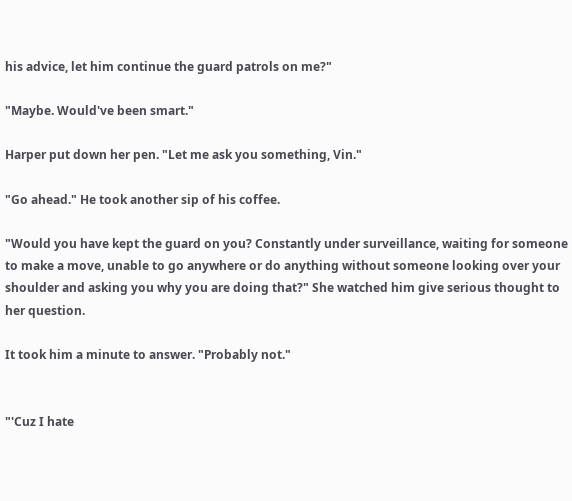his advice, let him continue the guard patrols on me?"

"Maybe. Would've been smart."

Harper put down her pen. "Let me ask you something, Vin."

"Go ahead." He took another sip of his coffee.

"Would you have kept the guard on you? Constantly under surveillance, waiting for someone to make a move, unable to go anywhere or do anything without someone looking over your shoulder and asking you why you are doing that?" She watched him give serious thought to her question.

It took him a minute to answer. "Probably not."


"'Cuz I hate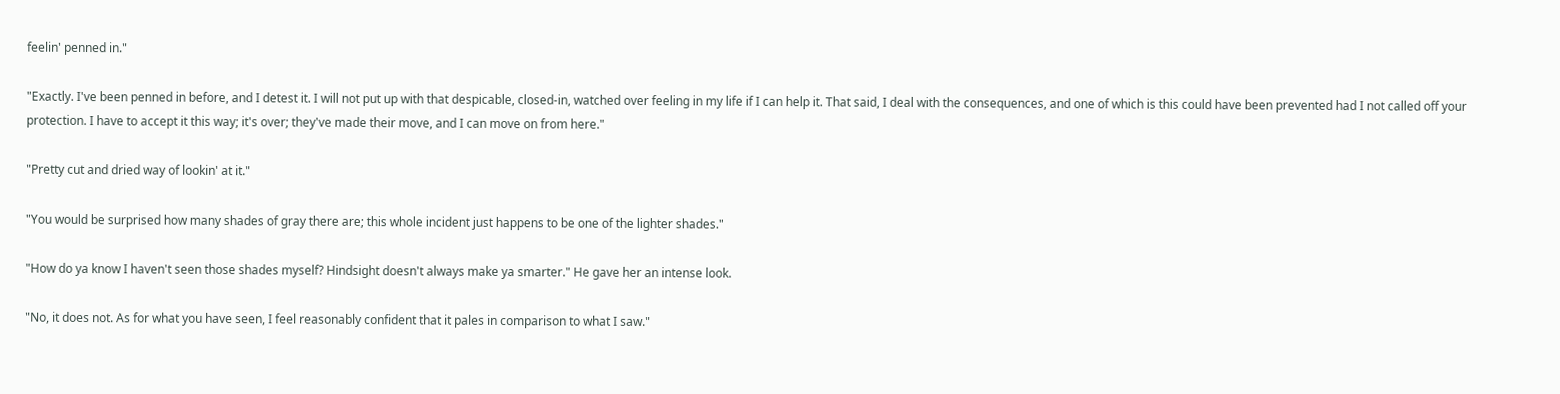feelin' penned in."

"Exactly. I've been penned in before, and I detest it. I will not put up with that despicable, closed-in, watched over feeling in my life if I can help it. That said, I deal with the consequences, and one of which is this could have been prevented had I not called off your protection. I have to accept it this way; it's over; they've made their move, and I can move on from here."

"Pretty cut and dried way of lookin' at it."

"You would be surprised how many shades of gray there are; this whole incident just happens to be one of the lighter shades."

"How do ya know I haven't seen those shades myself? Hindsight doesn't always make ya smarter." He gave her an intense look.

"No, it does not. As for what you have seen, I feel reasonably confident that it pales in comparison to what I saw."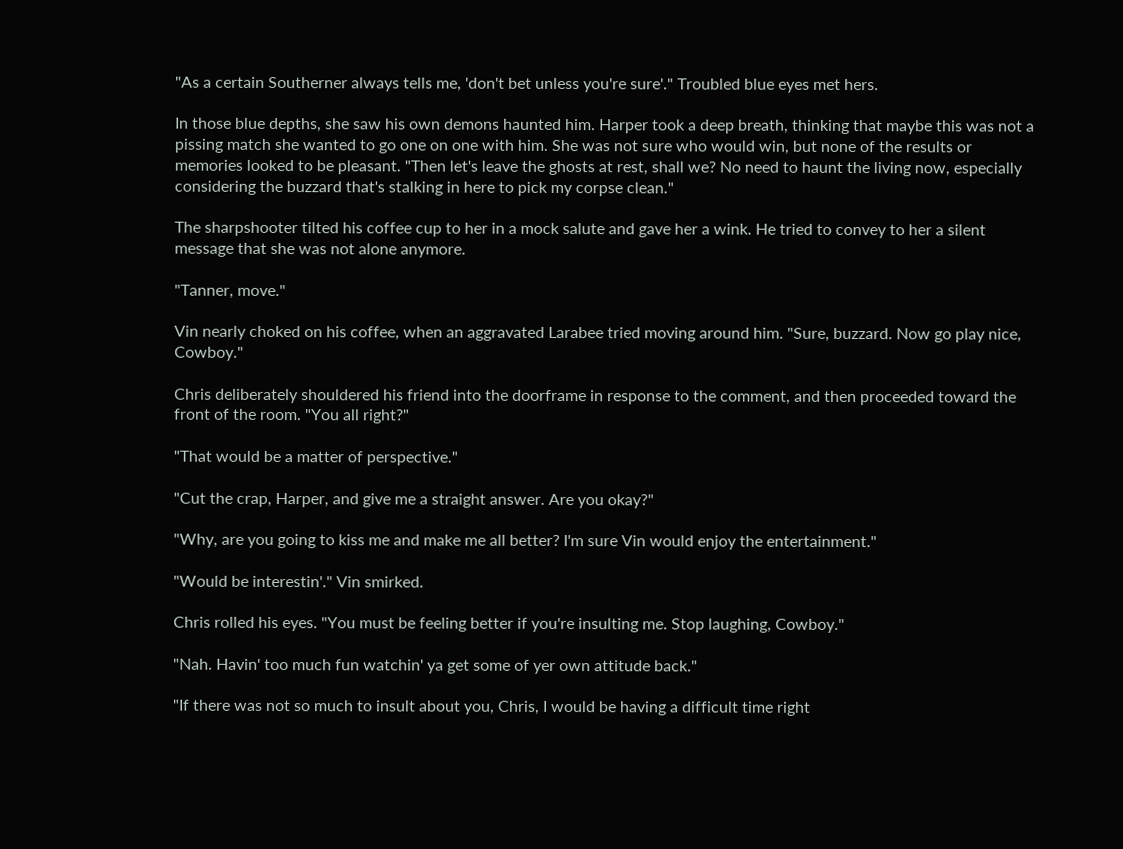"As a certain Southerner always tells me, 'don't bet unless you're sure'." Troubled blue eyes met hers.

In those blue depths, she saw his own demons haunted him. Harper took a deep breath, thinking that maybe this was not a pissing match she wanted to go one on one with him. She was not sure who would win, but none of the results or memories looked to be pleasant. "Then let's leave the ghosts at rest, shall we? No need to haunt the living now, especially considering the buzzard that's stalking in here to pick my corpse clean."

The sharpshooter tilted his coffee cup to her in a mock salute and gave her a wink. He tried to convey to her a silent message that she was not alone anymore.

"Tanner, move."

Vin nearly choked on his coffee, when an aggravated Larabee tried moving around him. "Sure, buzzard. Now go play nice, Cowboy."

Chris deliberately shouldered his friend into the doorframe in response to the comment, and then proceeded toward the front of the room. "You all right?"

"That would be a matter of perspective."

"Cut the crap, Harper, and give me a straight answer. Are you okay?"

"Why, are you going to kiss me and make me all better? I'm sure Vin would enjoy the entertainment."

"Would be interestin'." Vin smirked.

Chris rolled his eyes. "You must be feeling better if you're insulting me. Stop laughing, Cowboy."

"Nah. Havin' too much fun watchin' ya get some of yer own attitude back."

"If there was not so much to insult about you, Chris, I would be having a difficult time right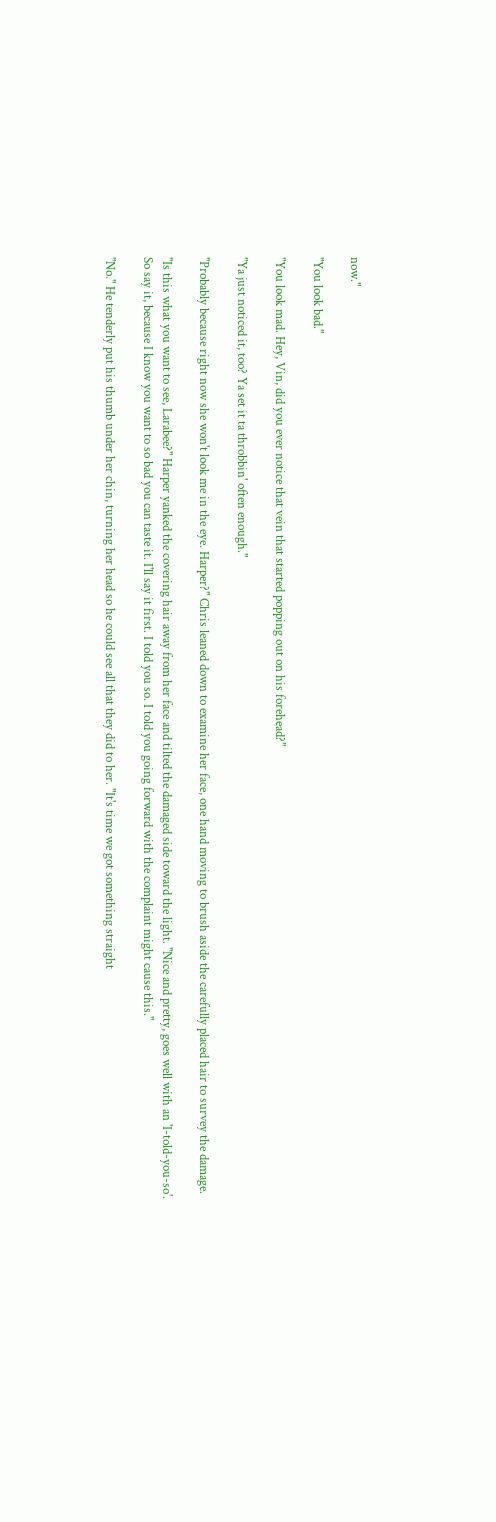now."

"You look bad."

"You look mad. Hey, Vin, did you ever notice that vein that started popping out on his forehead?"

"Ya just noticed it, too? Ya set it ta throbbin' often enough."

"Probably because right now she won't look me in the eye. Harper?" Chris leaned down to examine her face, one hand moving to brush aside the carefully placed hair to survey the damage.

"Is this what you want to see, Larabee?" Harper yanked the covering hair away from her face and tilted the damaged side toward the light. "Nice and pretty, goes well with an 'I-told-you-so'. So say it, because I know you want to so bad you can taste it. I'll say it first. I told you so. I told you going forward with the complaint might cause this."

"No." He tenderly put his thumb under her chin, turning her head so he could see all that they did to her. "It's time we got something straight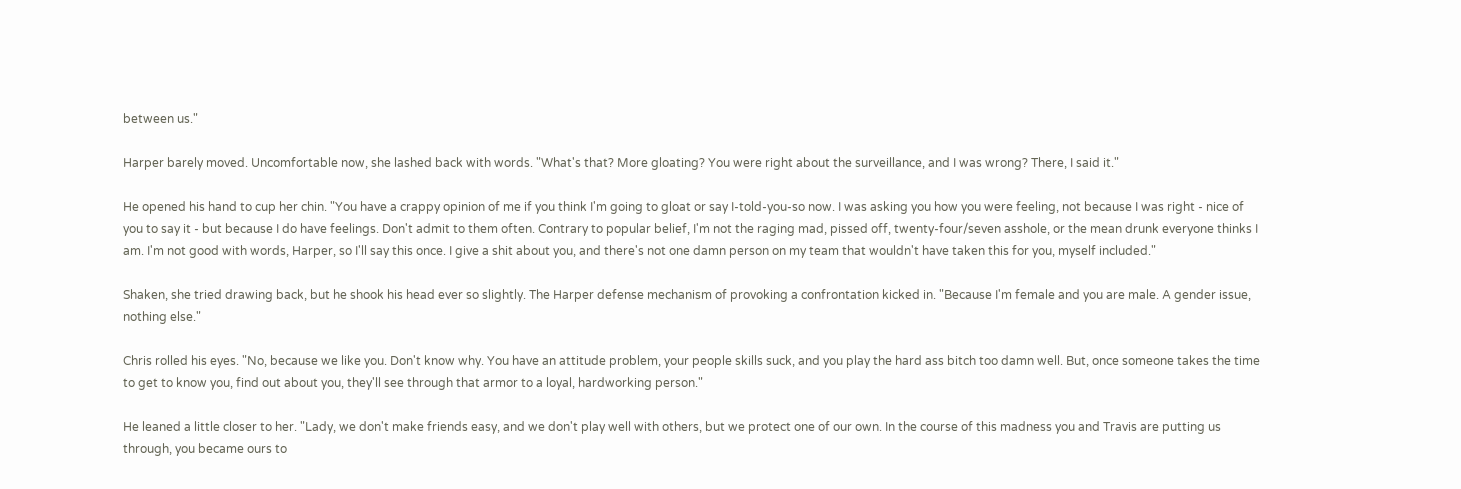between us."

Harper barely moved. Uncomfortable now, she lashed back with words. "What's that? More gloating? You were right about the surveillance, and I was wrong? There, I said it."

He opened his hand to cup her chin. "You have a crappy opinion of me if you think I'm going to gloat or say I-told-you-so now. I was asking you how you were feeling, not because I was right - nice of you to say it - but because I do have feelings. Don't admit to them often. Contrary to popular belief, I'm not the raging mad, pissed off, twenty-four/seven asshole, or the mean drunk everyone thinks I am. I'm not good with words, Harper, so I'll say this once. I give a shit about you, and there's not one damn person on my team that wouldn't have taken this for you, myself included."

Shaken, she tried drawing back, but he shook his head ever so slightly. The Harper defense mechanism of provoking a confrontation kicked in. "Because I'm female and you are male. A gender issue, nothing else."

Chris rolled his eyes. "No, because we like you. Don't know why. You have an attitude problem, your people skills suck, and you play the hard ass bitch too damn well. But, once someone takes the time to get to know you, find out about you, they'll see through that armor to a loyal, hardworking person."

He leaned a little closer to her. "Lady, we don't make friends easy, and we don't play well with others, but we protect one of our own. In the course of this madness you and Travis are putting us through, you became ours to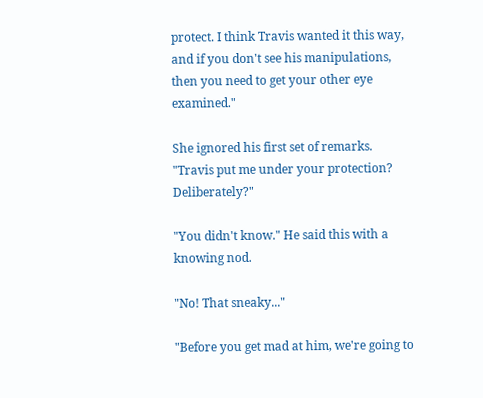protect. I think Travis wanted it this way, and if you don't see his manipulations, then you need to get your other eye examined."

She ignored his first set of remarks. "Travis put me under your protection? Deliberately?"

"You didn't know." He said this with a knowing nod.

"No! That sneaky..."

"Before you get mad at him, we're going to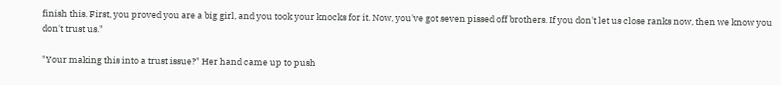finish this. First, you proved you are a big girl, and you took your knocks for it. Now, you've got seven pissed off brothers. If you don't let us close ranks now, then we know you don't trust us."

"Your making this into a trust issue?" Her hand came up to push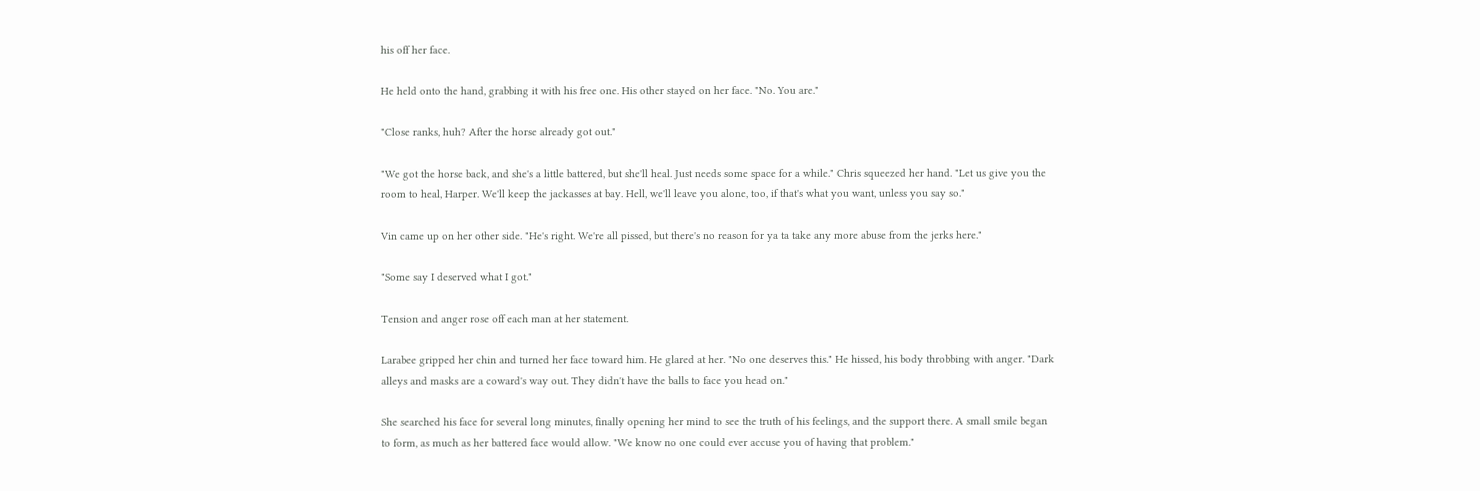his off her face.

He held onto the hand, grabbing it with his free one. His other stayed on her face. "No. You are."

"Close ranks, huh? After the horse already got out."

"We got the horse back, and she's a little battered, but she'll heal. Just needs some space for a while." Chris squeezed her hand. "Let us give you the room to heal, Harper. We'll keep the jackasses at bay. Hell, we'll leave you alone, too, if that's what you want, unless you say so."

Vin came up on her other side. "He's right. We're all pissed, but there's no reason for ya ta take any more abuse from the jerks here."

"Some say I deserved what I got."

Tension and anger rose off each man at her statement.

Larabee gripped her chin and turned her face toward him. He glared at her. "No one deserves this." He hissed, his body throbbing with anger. "Dark alleys and masks are a coward's way out. They didn't have the balls to face you head on."

She searched his face for several long minutes, finally opening her mind to see the truth of his feelings, and the support there. A small smile began to form, as much as her battered face would allow. "We know no one could ever accuse you of having that problem."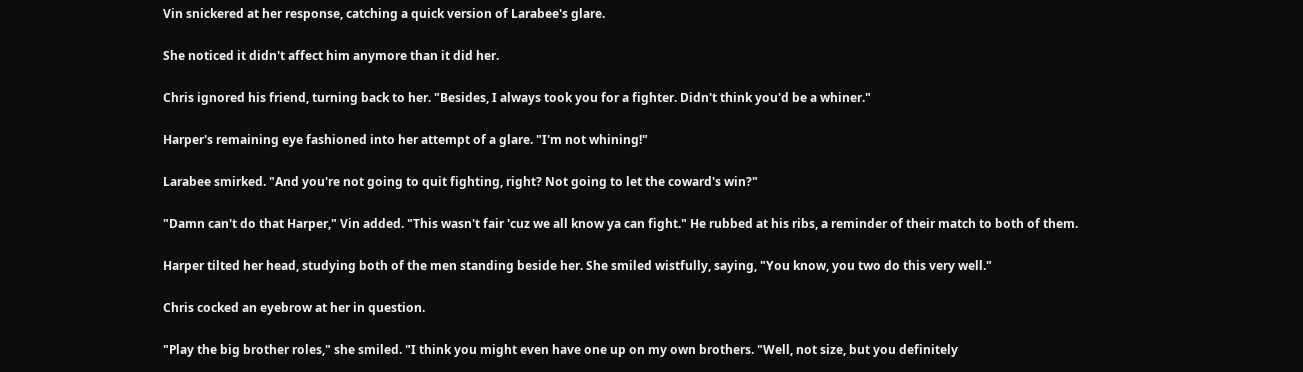Vin snickered at her response, catching a quick version of Larabee's glare.

She noticed it didn't affect him anymore than it did her.

Chris ignored his friend, turning back to her. "Besides, I always took you for a fighter. Didn't think you'd be a whiner."

Harper's remaining eye fashioned into her attempt of a glare. "I'm not whining!"

Larabee smirked. "And you're not going to quit fighting, right? Not going to let the coward's win?"

"Damn can't do that Harper," Vin added. "This wasn't fair 'cuz we all know ya can fight." He rubbed at his ribs, a reminder of their match to both of them.

Harper tilted her head, studying both of the men standing beside her. She smiled wistfully, saying, "You know, you two do this very well."

Chris cocked an eyebrow at her in question.

"Play the big brother roles," she smiled. "I think you might even have one up on my own brothers. "Well, not size, but you definitely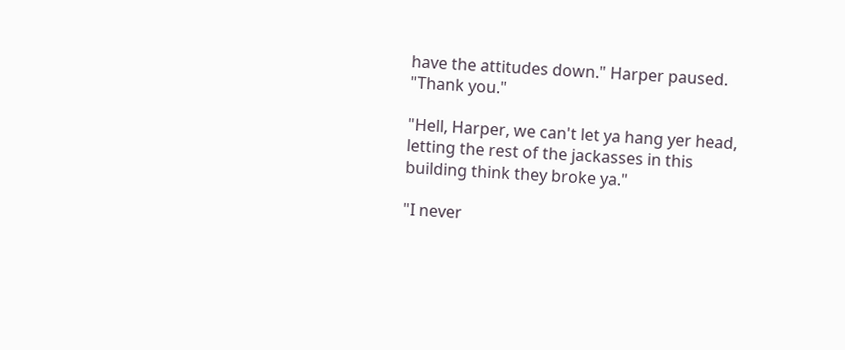have the attitudes down." Harper paused. "Thank you."

"Hell, Harper, we can't let ya hang yer head, letting the rest of the jackasses in this building think they broke ya."

"I never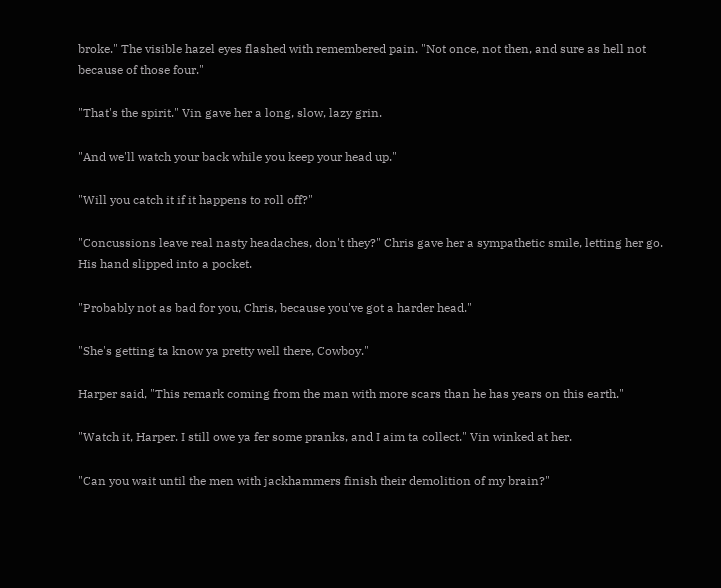broke." The visible hazel eyes flashed with remembered pain. "Not once, not then, and sure as hell not because of those four."

"That's the spirit." Vin gave her a long, slow, lazy grin.

"And we'll watch your back while you keep your head up."

"Will you catch it if it happens to roll off?"

"Concussions leave real nasty headaches, don't they?" Chris gave her a sympathetic smile, letting her go. His hand slipped into a pocket.

"Probably not as bad for you, Chris, because you've got a harder head."

"She's getting ta know ya pretty well there, Cowboy."

Harper said, "This remark coming from the man with more scars than he has years on this earth."

"Watch it, Harper. I still owe ya fer some pranks, and I aim ta collect." Vin winked at her.

"Can you wait until the men with jackhammers finish their demolition of my brain?"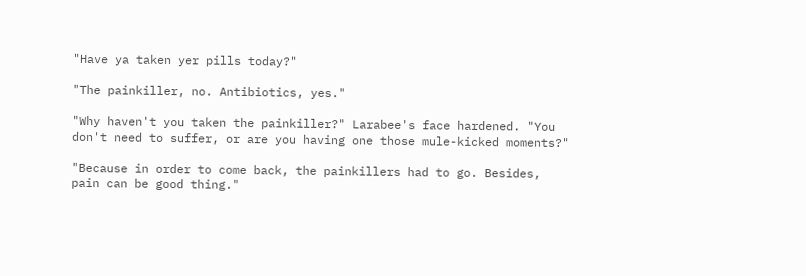"Have ya taken yer pills today?"

"The painkiller, no. Antibiotics, yes."

"Why haven't you taken the painkiller?" Larabee's face hardened. "You don't need to suffer, or are you having one those mule-kicked moments?"

"Because in order to come back, the painkillers had to go. Besides, pain can be good thing."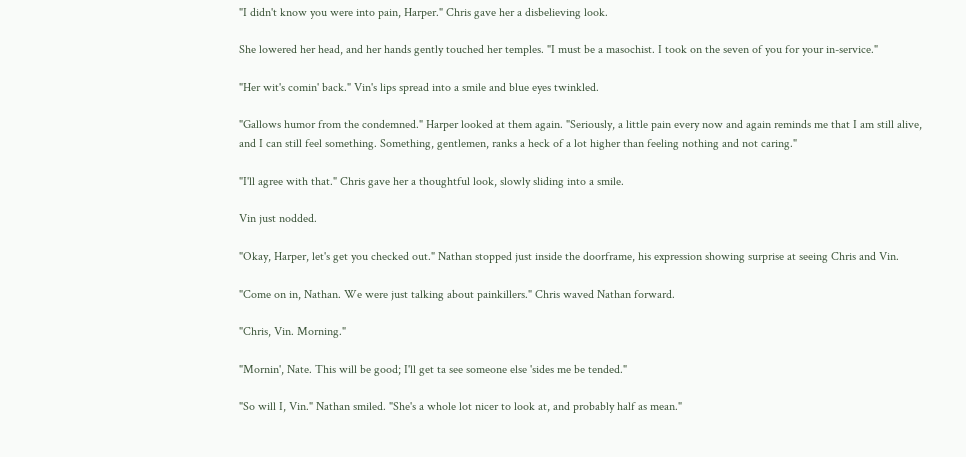"I didn't know you were into pain, Harper." Chris gave her a disbelieving look.

She lowered her head, and her hands gently touched her temples. "I must be a masochist. I took on the seven of you for your in-service."

"Her wit's comin' back." Vin's lips spread into a smile and blue eyes twinkled.

"Gallows humor from the condemned." Harper looked at them again. "Seriously, a little pain every now and again reminds me that I am still alive, and I can still feel something. Something, gentlemen, ranks a heck of a lot higher than feeling nothing and not caring."

"I'll agree with that." Chris gave her a thoughtful look, slowly sliding into a smile.

Vin just nodded.

"Okay, Harper, let's get you checked out." Nathan stopped just inside the doorframe, his expression showing surprise at seeing Chris and Vin.

"Come on in, Nathan. We were just talking about painkillers." Chris waved Nathan forward.

"Chris, Vin. Morning."

"Mornin', Nate. This will be good; I'll get ta see someone else 'sides me be tended."

"So will I, Vin." Nathan smiled. "She's a whole lot nicer to look at, and probably half as mean."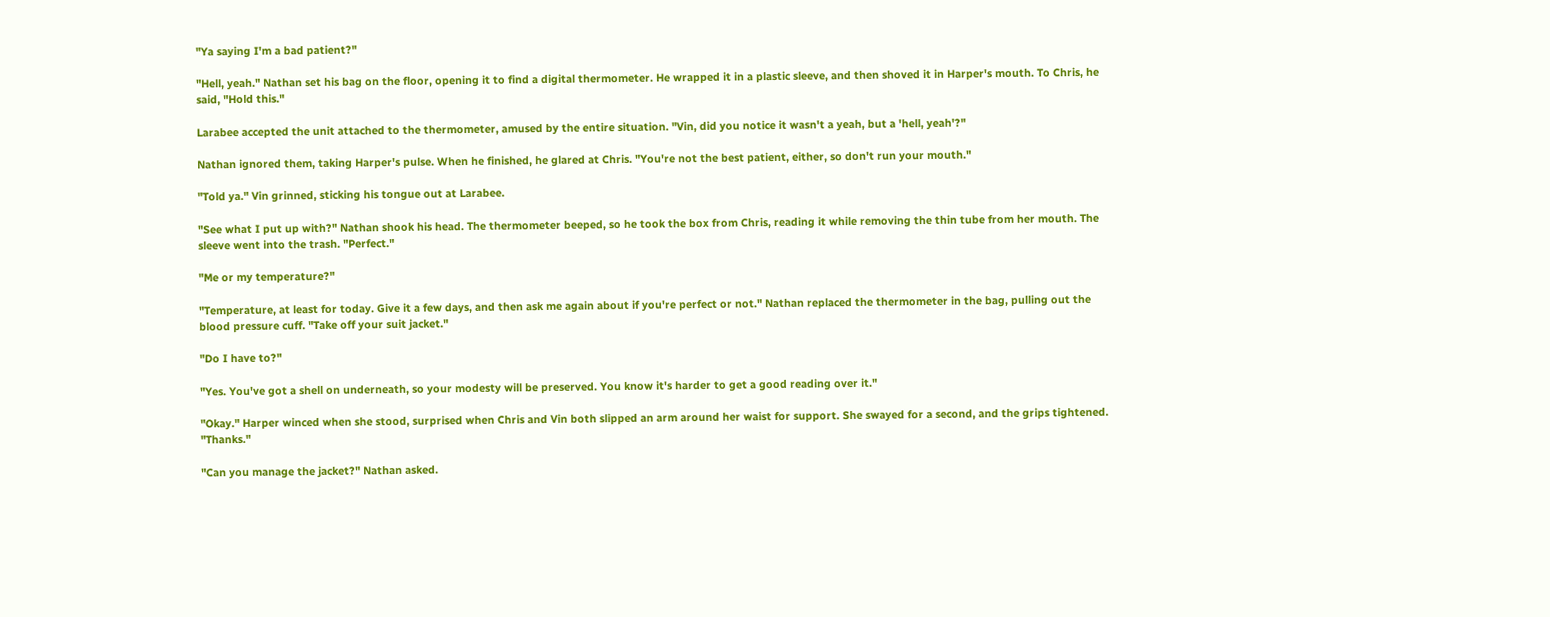"Ya saying I'm a bad patient?"

"Hell, yeah." Nathan set his bag on the floor, opening it to find a digital thermometer. He wrapped it in a plastic sleeve, and then shoved it in Harper's mouth. To Chris, he said, "Hold this."

Larabee accepted the unit attached to the thermometer, amused by the entire situation. "Vin, did you notice it wasn't a yeah, but a 'hell, yeah'?"

Nathan ignored them, taking Harper's pulse. When he finished, he glared at Chris. "You're not the best patient, either, so don't run your mouth."

"Told ya." Vin grinned, sticking his tongue out at Larabee.

"See what I put up with?" Nathan shook his head. The thermometer beeped, so he took the box from Chris, reading it while removing the thin tube from her mouth. The sleeve went into the trash. "Perfect."

"Me or my temperature?"

"Temperature, at least for today. Give it a few days, and then ask me again about if you're perfect or not." Nathan replaced the thermometer in the bag, pulling out the blood pressure cuff. "Take off your suit jacket."

"Do I have to?"

"Yes. You've got a shell on underneath, so your modesty will be preserved. You know it's harder to get a good reading over it."

"Okay." Harper winced when she stood, surprised when Chris and Vin both slipped an arm around her waist for support. She swayed for a second, and the grips tightened. "Thanks."

"Can you manage the jacket?" Nathan asked.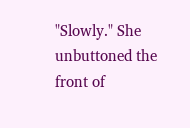"Slowly." She unbuttoned the front of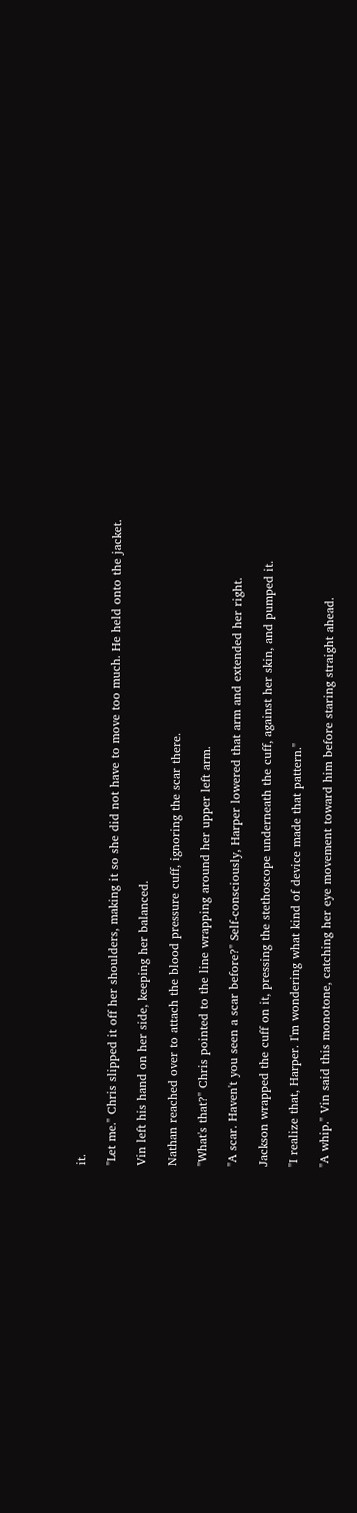it.

"Let me." Chris slipped it off her shoulders, making it so she did not have to move too much. He held onto the jacket.

Vin left his hand on her side, keeping her balanced.

Nathan reached over to attach the blood pressure cuff, ignoring the scar there.

"What's that?" Chris pointed to the line wrapping around her upper left arm.

"A scar. Haven't you seen a scar before?" Self-consciously, Harper lowered that arm and extended her right.

Jackson wrapped the cuff on it, pressing the stethoscope underneath the cuff, against her skin, and pumped it.

"I realize that, Harper. I'm wondering what kind of device made that pattern."

"A whip." Vin said this monotone, catching her eye movement toward him before staring straight ahead.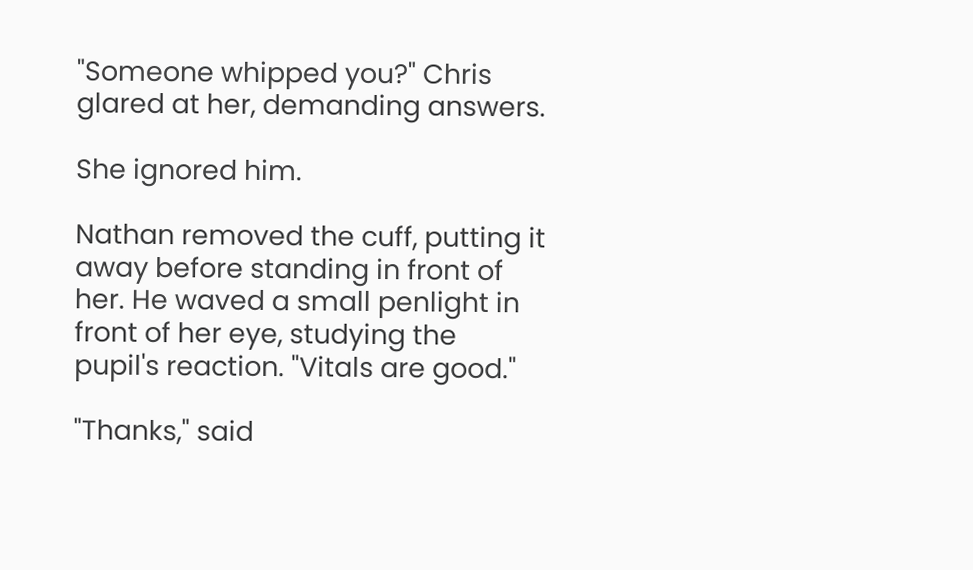"Someone whipped you?" Chris glared at her, demanding answers.

She ignored him.

Nathan removed the cuff, putting it away before standing in front of her. He waved a small penlight in front of her eye, studying the pupil's reaction. "Vitals are good."

"Thanks," said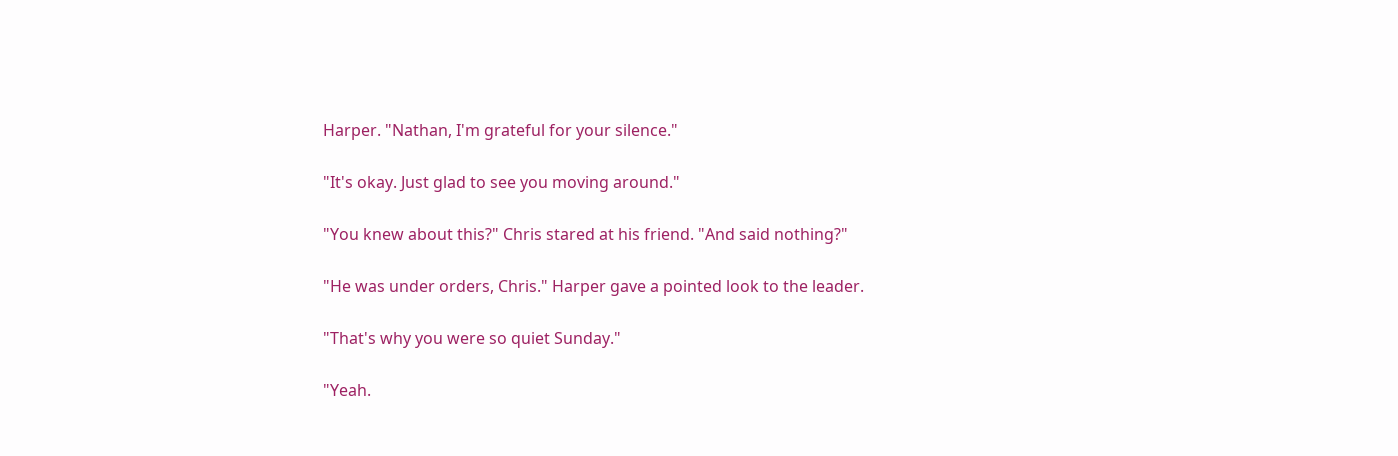Harper. "Nathan, I'm grateful for your silence."

"It's okay. Just glad to see you moving around."

"You knew about this?" Chris stared at his friend. "And said nothing?"

"He was under orders, Chris." Harper gave a pointed look to the leader.

"That's why you were so quiet Sunday."

"Yeah.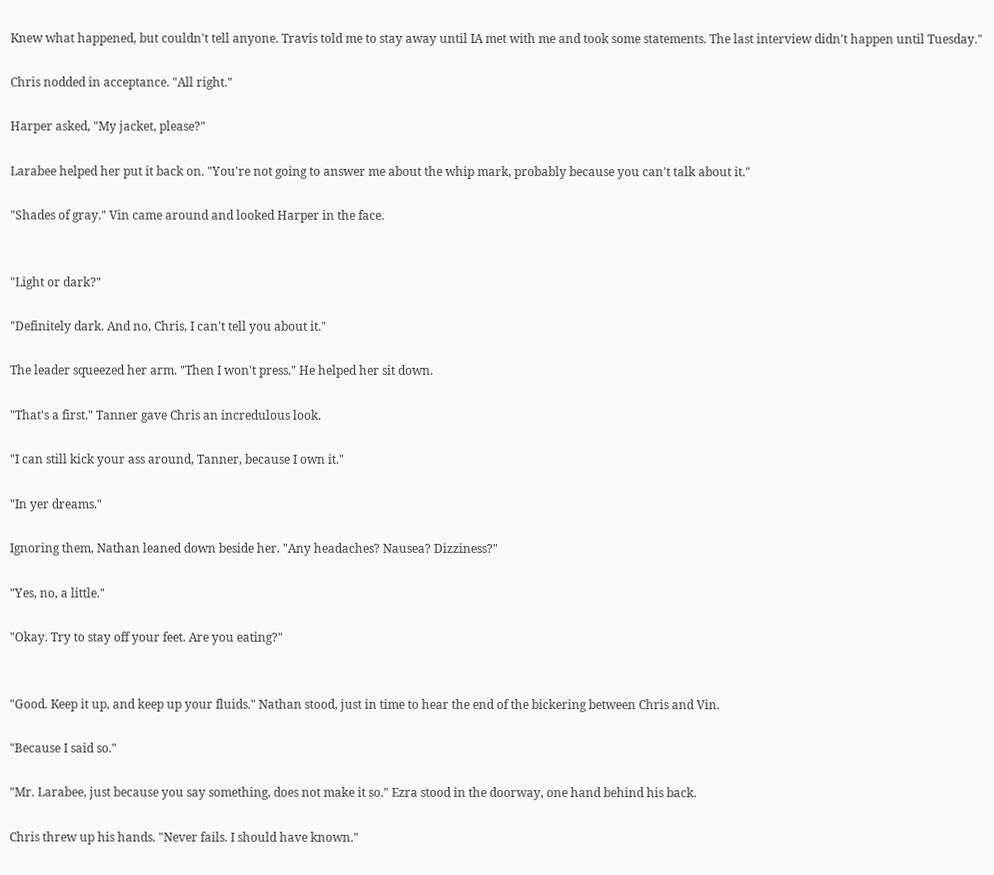Knew what happened, but couldn't tell anyone. Travis told me to stay away until IA met with me and took some statements. The last interview didn't happen until Tuesday."

Chris nodded in acceptance. "All right."

Harper asked, "My jacket, please?"

Larabee helped her put it back on. "You're not going to answer me about the whip mark, probably because you can't talk about it."

"Shades of gray." Vin came around and looked Harper in the face.


"Light or dark?"

"Definitely dark. And no, Chris, I can't tell you about it."

The leader squeezed her arm. "Then I won't press." He helped her sit down.

"That's a first." Tanner gave Chris an incredulous look.

"I can still kick your ass around, Tanner, because I own it."

"In yer dreams."

Ignoring them, Nathan leaned down beside her. "Any headaches? Nausea? Dizziness?"

"Yes, no, a little."

"Okay. Try to stay off your feet. Are you eating?"


"Good. Keep it up, and keep up your fluids." Nathan stood, just in time to hear the end of the bickering between Chris and Vin.

"Because I said so."

"Mr. Larabee, just because you say something, does not make it so." Ezra stood in the doorway, one hand behind his back.

Chris threw up his hands. "Never fails. I should have known."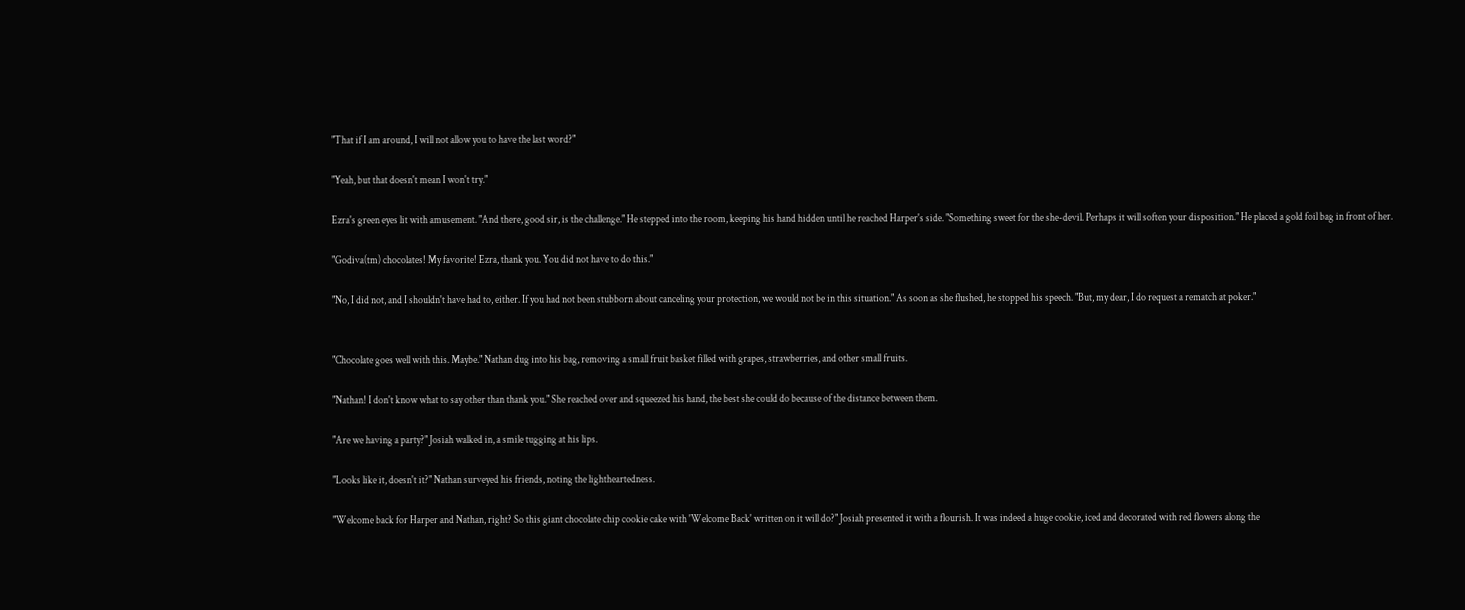"That if I am around, I will not allow you to have the last word?"

"Yeah, but that doesn't mean I won't try."

Ezra's green eyes lit with amusement. "And there, good sir, is the challenge." He stepped into the room, keeping his hand hidden until he reached Harper's side. "Something sweet for the she-devil. Perhaps it will soften your disposition." He placed a gold foil bag in front of her.

"Godiva(tm) chocolates! My favorite! Ezra, thank you. You did not have to do this."

"No, I did not, and I shouldn't have had to, either. If you had not been stubborn about canceling your protection, we would not be in this situation." As soon as she flushed, he stopped his speech. "But, my dear, I do request a rematch at poker."


"Chocolate goes well with this. Maybe." Nathan dug into his bag, removing a small fruit basket filled with grapes, strawberries, and other small fruits.

"Nathan! I don't know what to say other than thank you." She reached over and squeezed his hand, the best she could do because of the distance between them.

"Are we having a party?" Josiah walked in, a smile tugging at his lips.

"Looks like it, doesn't it?" Nathan surveyed his friends, noting the lightheartedness.

"Welcome back for Harper and Nathan, right? So this giant chocolate chip cookie cake with 'Welcome Back' written on it will do?" Josiah presented it with a flourish. It was indeed a huge cookie, iced and decorated with red flowers along the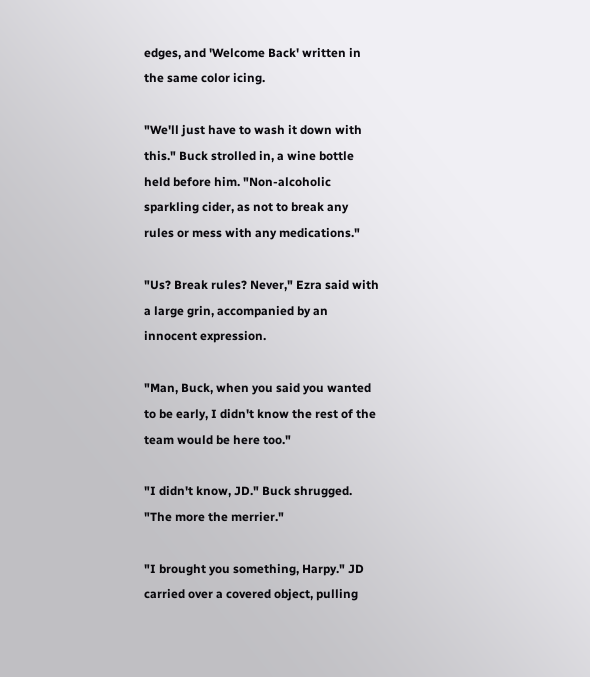edges, and 'Welcome Back' written in the same color icing.

"We'll just have to wash it down with this." Buck strolled in, a wine bottle held before him. "Non-alcoholic sparkling cider, as not to break any rules or mess with any medications."

"Us? Break rules? Never," Ezra said with a large grin, accompanied by an innocent expression.

"Man, Buck, when you said you wanted to be early, I didn't know the rest of the team would be here too."

"I didn't know, JD." Buck shrugged. "The more the merrier."

"I brought you something, Harpy." JD carried over a covered object, pulling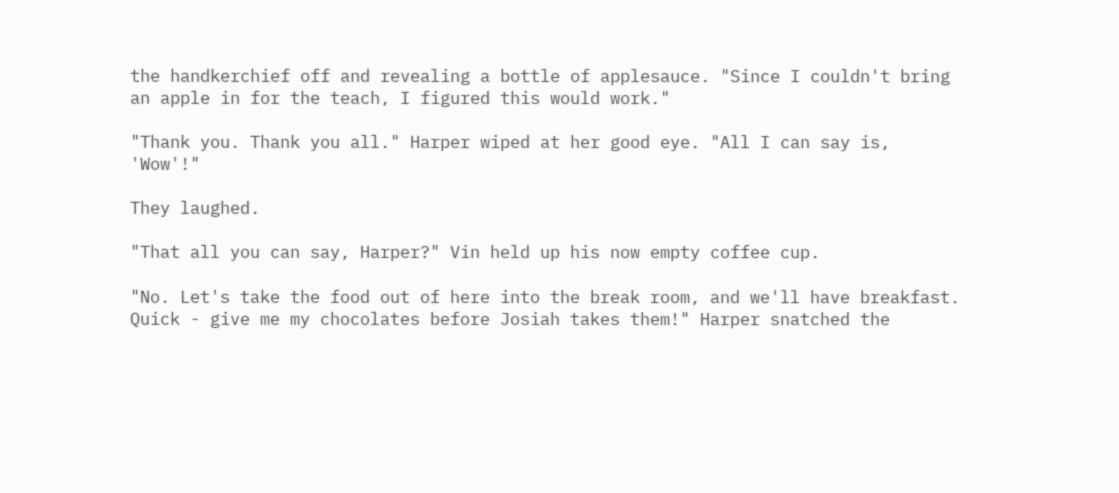the handkerchief off and revealing a bottle of applesauce. "Since I couldn't bring an apple in for the teach, I figured this would work."

"Thank you. Thank you all." Harper wiped at her good eye. "All I can say is, 'Wow'!"

They laughed.

"That all you can say, Harper?" Vin held up his now empty coffee cup.

"No. Let's take the food out of here into the break room, and we'll have breakfast. Quick - give me my chocolates before Josiah takes them!" Harper snatched the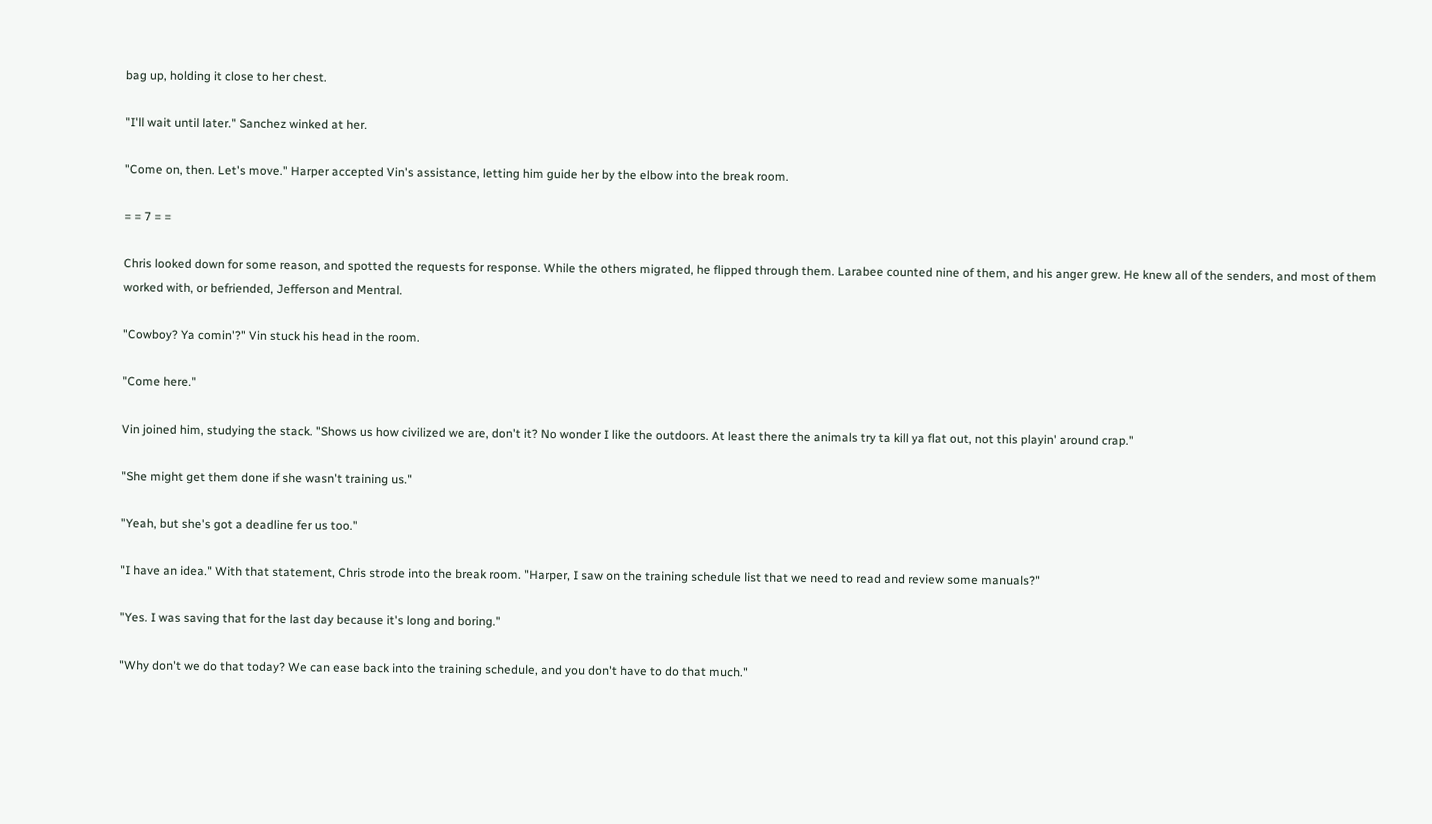bag up, holding it close to her chest.

"I'll wait until later." Sanchez winked at her.

"Come on, then. Let's move." Harper accepted Vin's assistance, letting him guide her by the elbow into the break room.

= = 7 = =

Chris looked down for some reason, and spotted the requests for response. While the others migrated, he flipped through them. Larabee counted nine of them, and his anger grew. He knew all of the senders, and most of them worked with, or befriended, Jefferson and Mentral.

"Cowboy? Ya comin'?" Vin stuck his head in the room.

"Come here."

Vin joined him, studying the stack. "Shows us how civilized we are, don't it? No wonder I like the outdoors. At least there the animals try ta kill ya flat out, not this playin' around crap."

"She might get them done if she wasn't training us."

"Yeah, but she's got a deadline fer us too."

"I have an idea." With that statement, Chris strode into the break room. "Harper, I saw on the training schedule list that we need to read and review some manuals?"

"Yes. I was saving that for the last day because it's long and boring."

"Why don't we do that today? We can ease back into the training schedule, and you don't have to do that much."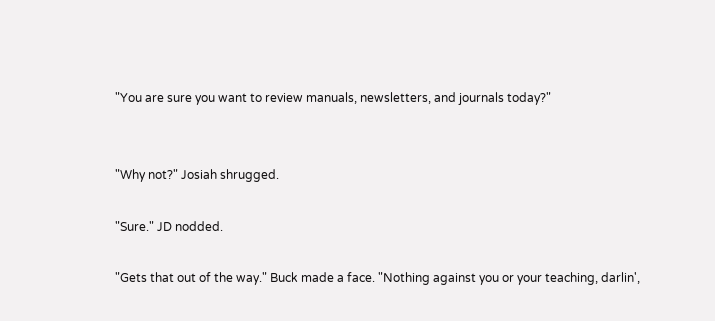"You are sure you want to review manuals, newsletters, and journals today?"


"Why not?" Josiah shrugged.

"Sure." JD nodded.

"Gets that out of the way." Buck made a face. "Nothing against you or your teaching, darlin',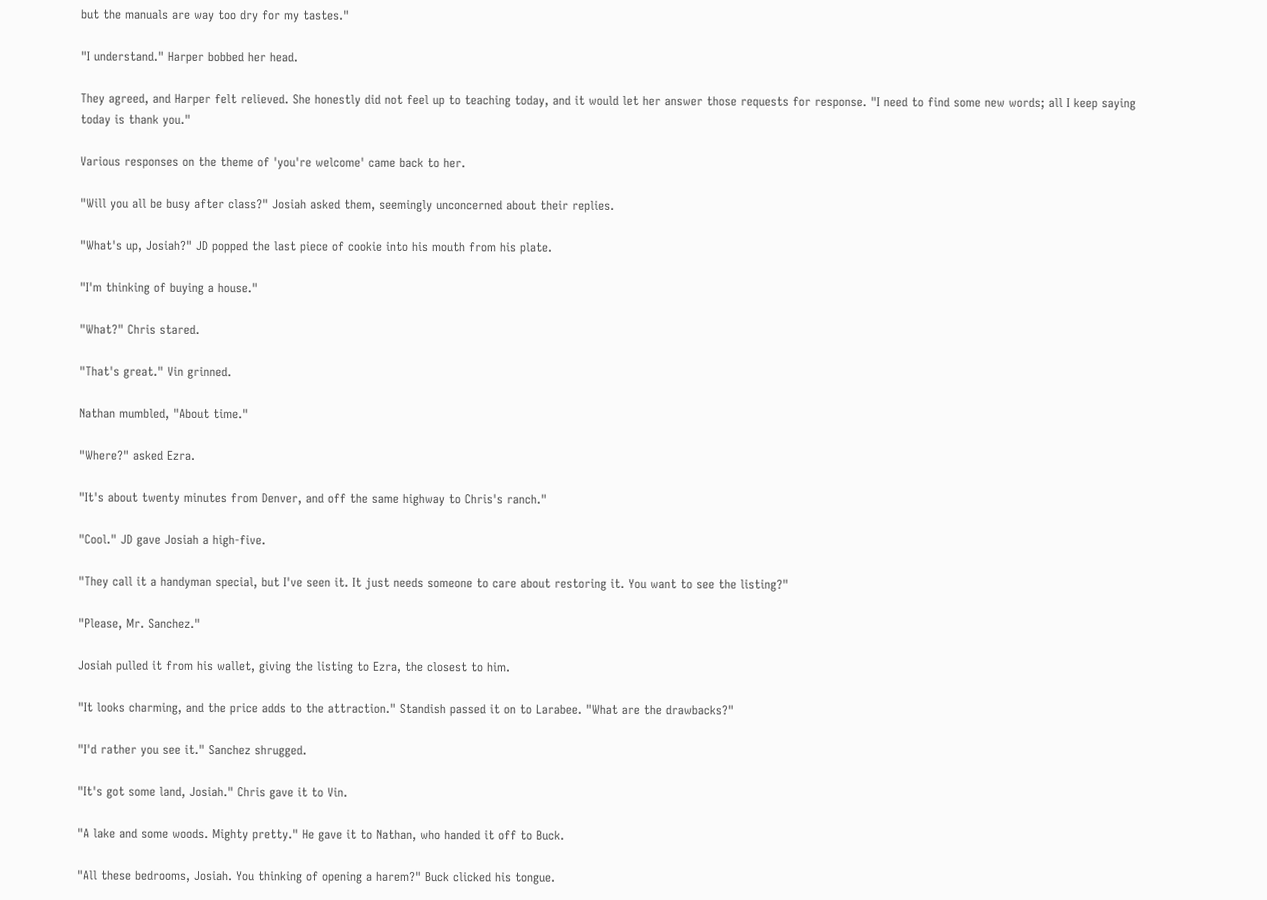but the manuals are way too dry for my tastes."

"I understand." Harper bobbed her head.

They agreed, and Harper felt relieved. She honestly did not feel up to teaching today, and it would let her answer those requests for response. "I need to find some new words; all I keep saying today is thank you."

Various responses on the theme of 'you're welcome' came back to her.

"Will you all be busy after class?" Josiah asked them, seemingly unconcerned about their replies.

"What's up, Josiah?" JD popped the last piece of cookie into his mouth from his plate.

"I'm thinking of buying a house."

"What?" Chris stared.

"That's great." Vin grinned.

Nathan mumbled, "About time."

"Where?" asked Ezra.

"It's about twenty minutes from Denver, and off the same highway to Chris's ranch."

"Cool." JD gave Josiah a high-five.

"They call it a handyman special, but I've seen it. It just needs someone to care about restoring it. You want to see the listing?"

"Please, Mr. Sanchez."

Josiah pulled it from his wallet, giving the listing to Ezra, the closest to him.

"It looks charming, and the price adds to the attraction." Standish passed it on to Larabee. "What are the drawbacks?"

"I'd rather you see it." Sanchez shrugged.

"It's got some land, Josiah." Chris gave it to Vin.

"A lake and some woods. Mighty pretty." He gave it to Nathan, who handed it off to Buck.

"All these bedrooms, Josiah. You thinking of opening a harem?" Buck clicked his tongue.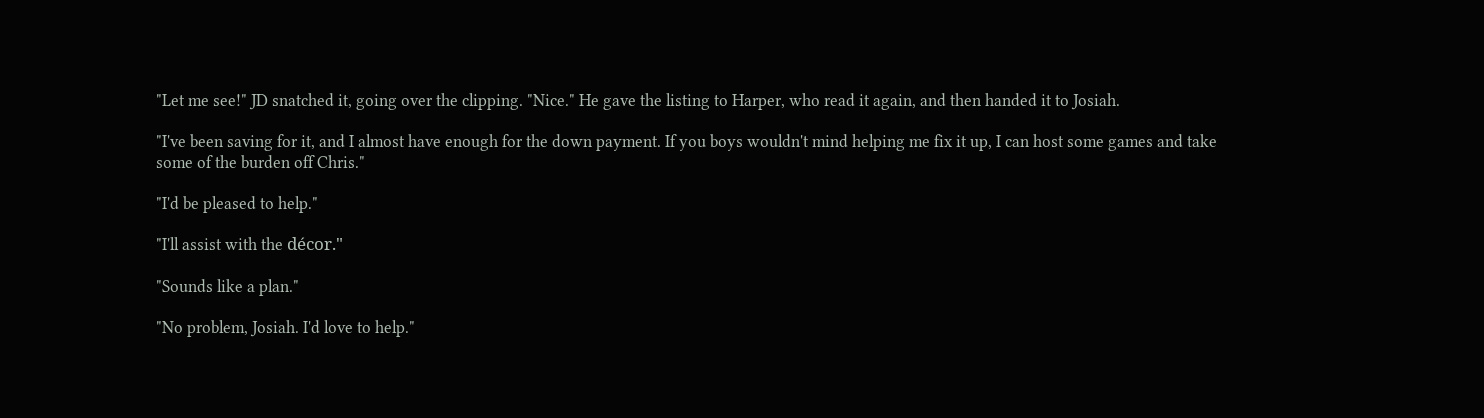"Let me see!" JD snatched it, going over the clipping. "Nice." He gave the listing to Harper, who read it again, and then handed it to Josiah.

"I've been saving for it, and I almost have enough for the down payment. If you boys wouldn't mind helping me fix it up, I can host some games and take some of the burden off Chris."

"I'd be pleased to help."

"I'll assist with the décor."

"Sounds like a plan."

"No problem, Josiah. I'd love to help."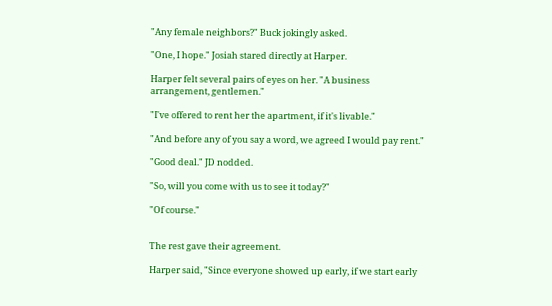"Any female neighbors?" Buck jokingly asked.

"One, I hope." Josiah stared directly at Harper.

Harper felt several pairs of eyes on her. "A business arrangement, gentlemen."

"I've offered to rent her the apartment, if it's livable."

"And before any of you say a word, we agreed I would pay rent."

"Good deal." JD nodded.

"So, will you come with us to see it today?"

"Of course."


The rest gave their agreement.

Harper said, "Since everyone showed up early, if we start early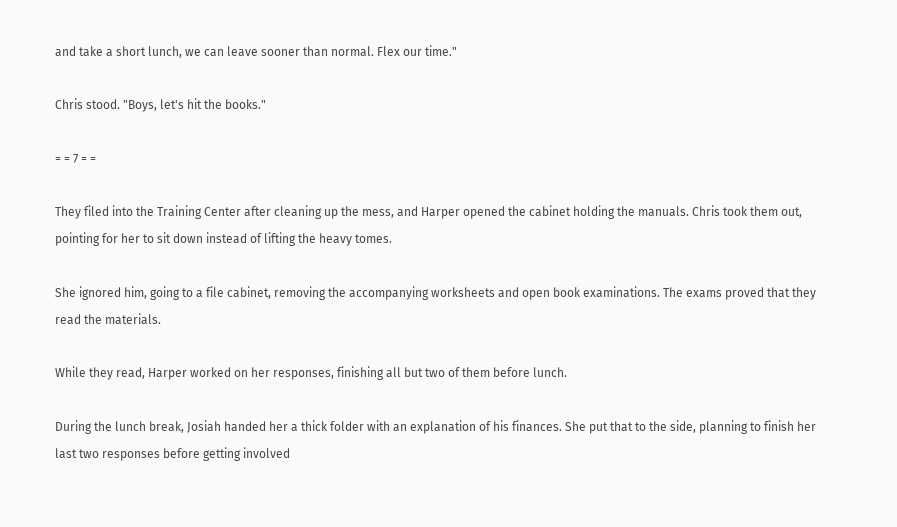and take a short lunch, we can leave sooner than normal. Flex our time."

Chris stood. "Boys, let's hit the books."

= = 7 = =

They filed into the Training Center after cleaning up the mess, and Harper opened the cabinet holding the manuals. Chris took them out, pointing for her to sit down instead of lifting the heavy tomes.

She ignored him, going to a file cabinet, removing the accompanying worksheets and open book examinations. The exams proved that they read the materials.

While they read, Harper worked on her responses, finishing all but two of them before lunch.

During the lunch break, Josiah handed her a thick folder with an explanation of his finances. She put that to the side, planning to finish her last two responses before getting involved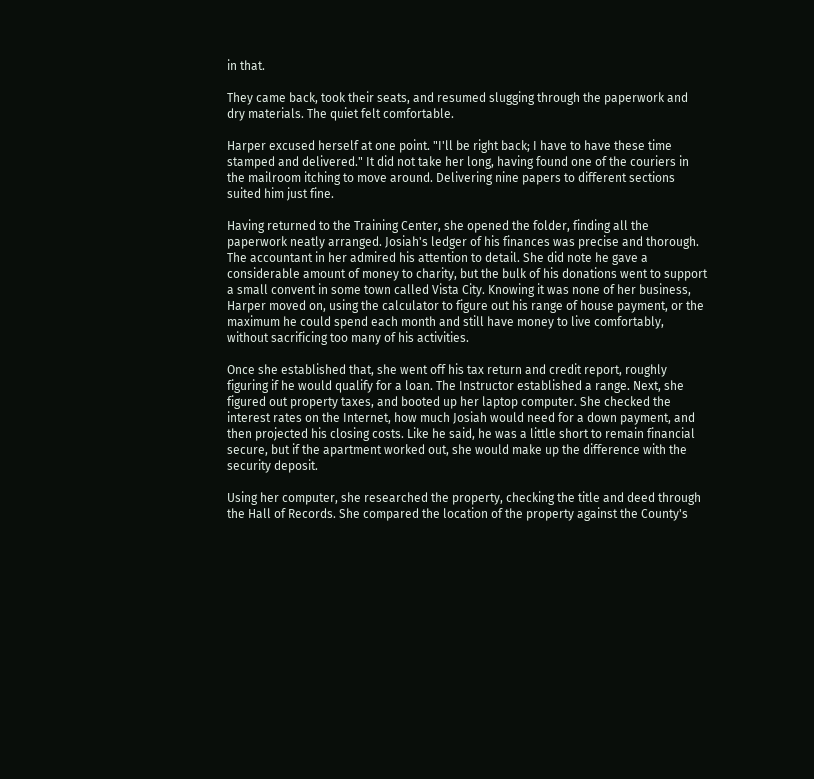in that.

They came back, took their seats, and resumed slugging through the paperwork and dry materials. The quiet felt comfortable.

Harper excused herself at one point. "I'll be right back; I have to have these time stamped and delivered." It did not take her long, having found one of the couriers in the mailroom itching to move around. Delivering nine papers to different sections suited him just fine.

Having returned to the Training Center, she opened the folder, finding all the paperwork neatly arranged. Josiah's ledger of his finances was precise and thorough. The accountant in her admired his attention to detail. She did note he gave a considerable amount of money to charity, but the bulk of his donations went to support a small convent in some town called Vista City. Knowing it was none of her business, Harper moved on, using the calculator to figure out his range of house payment, or the maximum he could spend each month and still have money to live comfortably, without sacrificing too many of his activities.

Once she established that, she went off his tax return and credit report, roughly figuring if he would qualify for a loan. The Instructor established a range. Next, she figured out property taxes, and booted up her laptop computer. She checked the interest rates on the Internet, how much Josiah would need for a down payment, and then projected his closing costs. Like he said, he was a little short to remain financial secure, but if the apartment worked out, she would make up the difference with the security deposit.

Using her computer, she researched the property, checking the title and deed through the Hall of Records. She compared the location of the property against the County's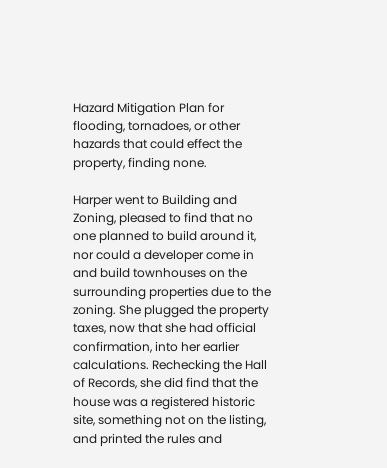Hazard Mitigation Plan for flooding, tornadoes, or other hazards that could effect the property, finding none.

Harper went to Building and Zoning, pleased to find that no one planned to build around it, nor could a developer come in and build townhouses on the surrounding properties due to the zoning. She plugged the property taxes, now that she had official confirmation, into her earlier calculations. Rechecking the Hall of Records, she did find that the house was a registered historic site, something not on the listing, and printed the rules and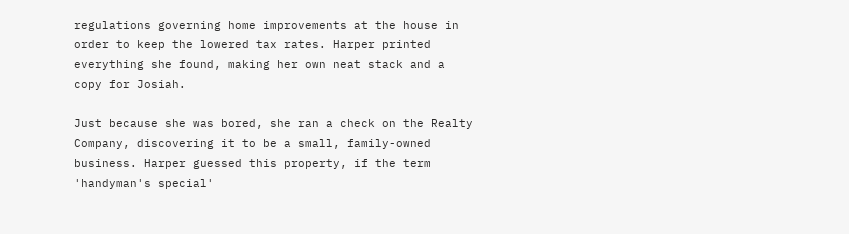regulations governing home improvements at the house in order to keep the lowered tax rates. Harper printed everything she found, making her own neat stack and a copy for Josiah.

Just because she was bored, she ran a check on the Realty Company, discovering it to be a small, family-owned business. Harper guessed this property, if the term 'handyman's special'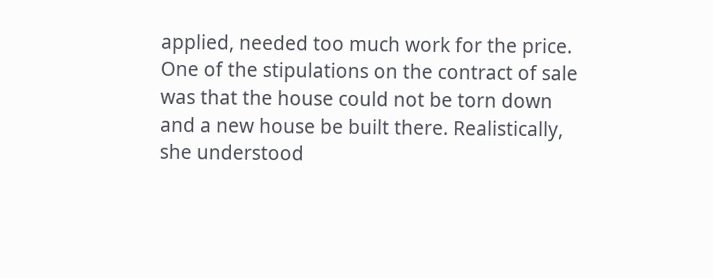applied, needed too much work for the price. One of the stipulations on the contract of sale was that the house could not be torn down and a new house be built there. Realistically, she understood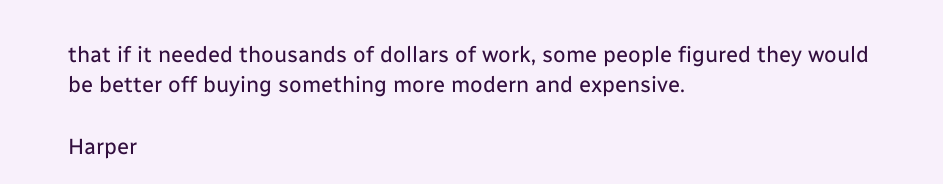that if it needed thousands of dollars of work, some people figured they would be better off buying something more modern and expensive.

Harper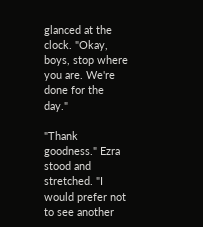glanced at the clock. "Okay, boys, stop where you are. We're done for the day."

"Thank goodness." Ezra stood and stretched. "I would prefer not to see another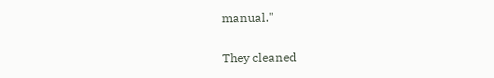manual."

They cleaned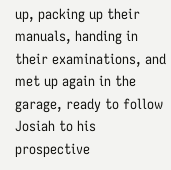up, packing up their manuals, handing in their examinations, and met up again in the garage, ready to follow Josiah to his prospective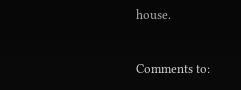house.


Comments to: